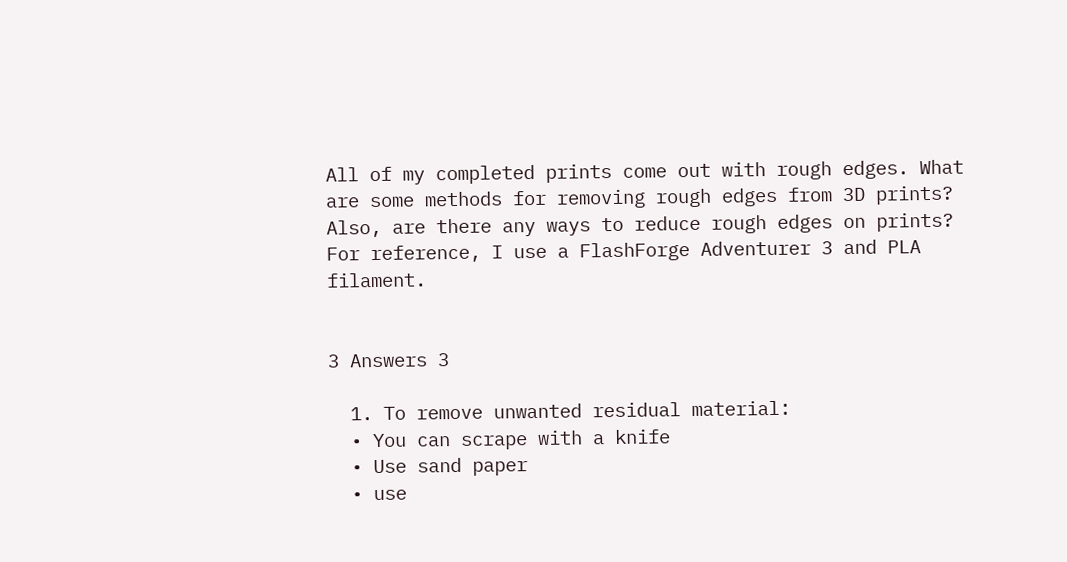All of my completed prints come out with rough edges. What are some methods for removing rough edges from 3D prints? Also, are there any ways to reduce rough edges on prints? For reference, I use a FlashForge Adventurer 3 and PLA filament.


3 Answers 3

  1. To remove unwanted residual material:
  • You can scrape with a knife
  • Use sand paper
  • use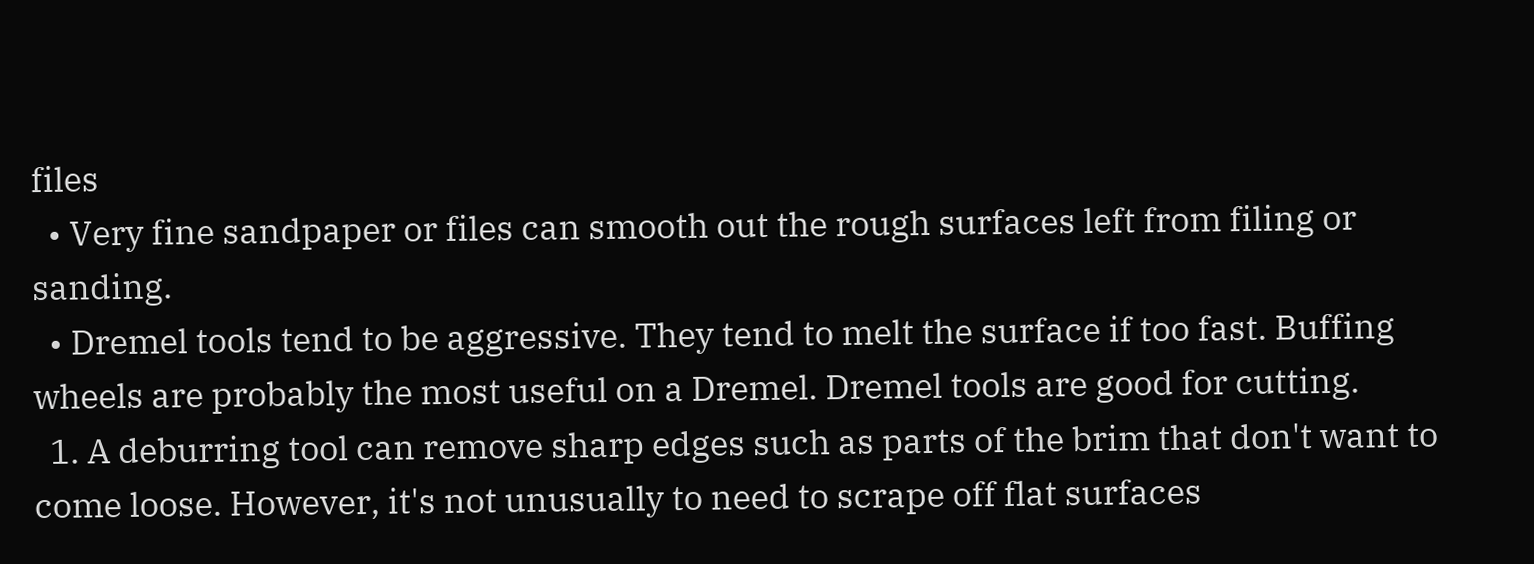files
  • Very fine sandpaper or files can smooth out the rough surfaces left from filing or sanding.
  • Dremel tools tend to be aggressive. They tend to melt the surface if too fast. Buffing wheels are probably the most useful on a Dremel. Dremel tools are good for cutting.
  1. A deburring tool can remove sharp edges such as parts of the brim that don't want to come loose. However, it's not unusually to need to scrape off flat surfaces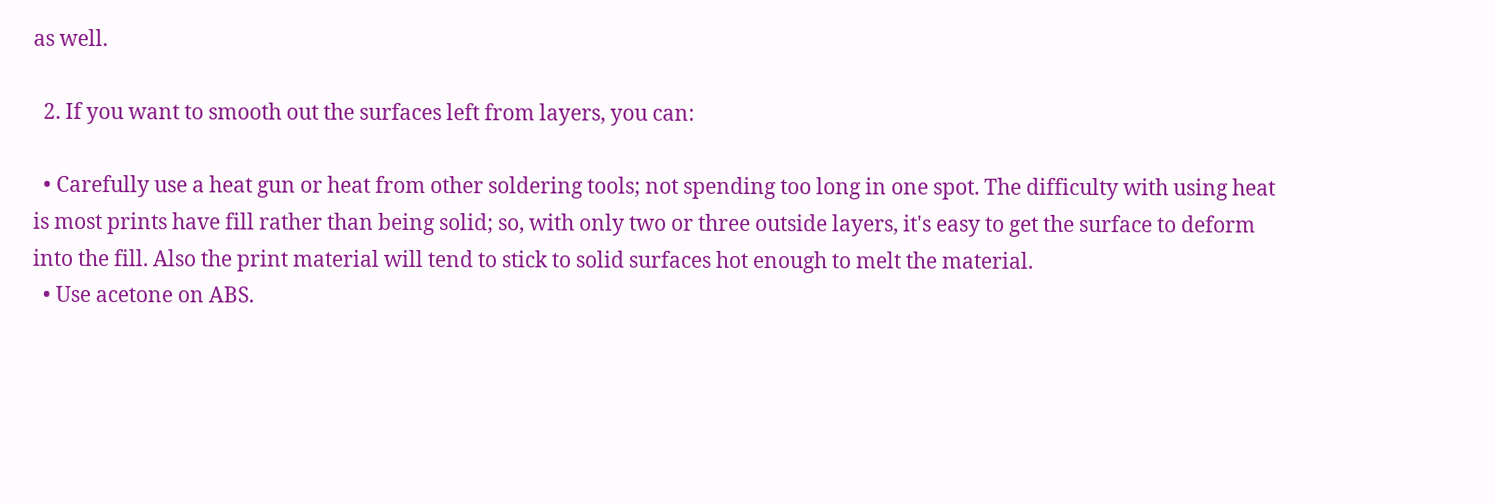as well.

  2. If you want to smooth out the surfaces left from layers, you can:

  • Carefully use a heat gun or heat from other soldering tools; not spending too long in one spot. The difficulty with using heat is most prints have fill rather than being solid; so, with only two or three outside layers, it's easy to get the surface to deform into the fill. Also the print material will tend to stick to solid surfaces hot enough to melt the material.
  • Use acetone on ABS.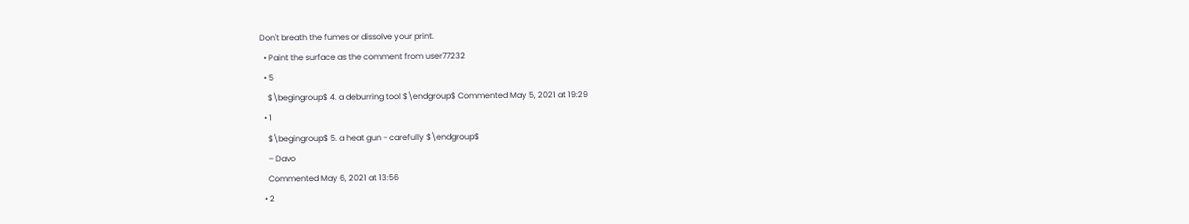Don't breath the fumes or dissolve your print.
  • Paint the surface as the comment from user77232
  • 5
    $\begingroup$ 4. a deburring tool $\endgroup$ Commented May 5, 2021 at 19:29
  • 1
    $\begingroup$ 5. a heat gun - carefully $\endgroup$
    – Davo
    Commented May 6, 2021 at 13:56
  • 2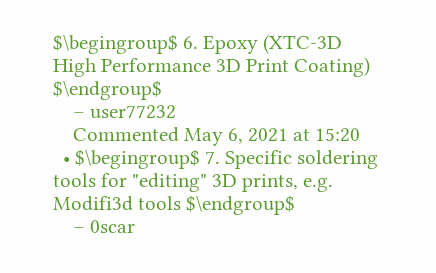$\begingroup$ 6. Epoxy (XTC-3D High Performance 3D Print Coating) $\endgroup$
    – user77232
    Commented May 6, 2021 at 15:20
  • $\begingroup$ 7. Specific soldering tools for "editing" 3D prints, e.g. Modifi3d tools $\endgroup$
    – 0scar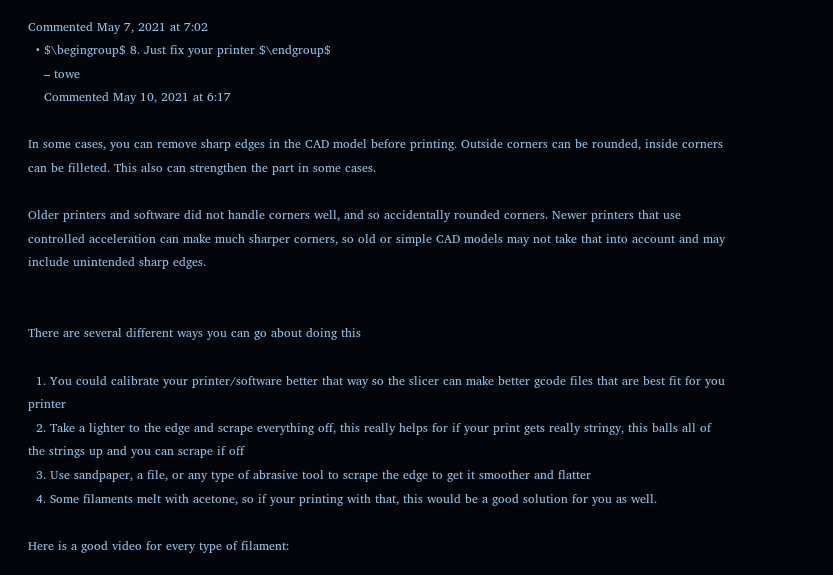Commented May 7, 2021 at 7:02
  • $\begingroup$ 8. Just fix your printer $\endgroup$
    – towe
    Commented May 10, 2021 at 6:17

In some cases, you can remove sharp edges in the CAD model before printing. Outside corners can be rounded, inside corners can be filleted. This also can strengthen the part in some cases.

Older printers and software did not handle corners well, and so accidentally rounded corners. Newer printers that use controlled acceleration can make much sharper corners, so old or simple CAD models may not take that into account and may include unintended sharp edges.


There are several different ways you can go about doing this

  1. You could calibrate your printer/software better that way so the slicer can make better gcode files that are best fit for you printer
  2. Take a lighter to the edge and scrape everything off, this really helps for if your print gets really stringy, this balls all of the strings up and you can scrape if off
  3. Use sandpaper, a file, or any type of abrasive tool to scrape the edge to get it smoother and flatter
  4. Some filaments melt with acetone, so if your printing with that, this would be a good solution for you as well.

Here is a good video for every type of filament: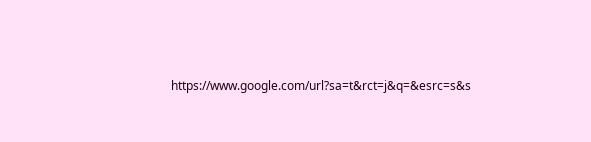https://www.google.com/url?sa=t&rct=j&q=&esrc=s&s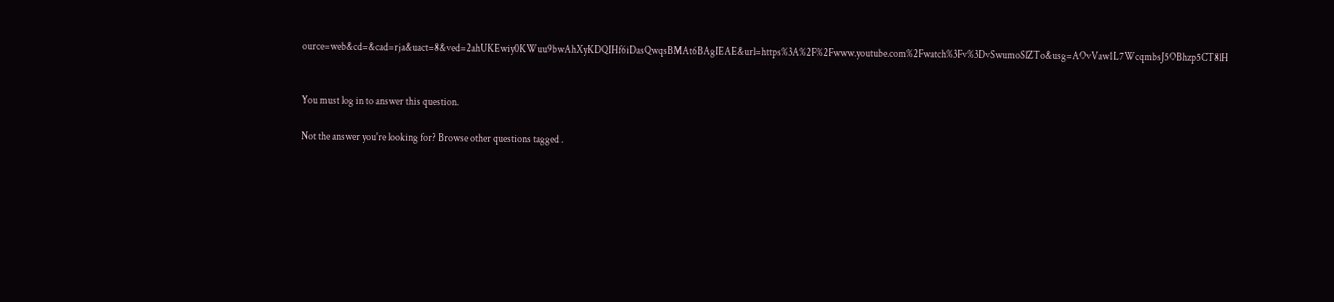ource=web&cd=&cad=rja&uact=8&ved=2ahUKEwiy0KWuu9bwAhXyKDQIHf6iDasQwqsBMAt6BAgIEAE&url=https%3A%2F%2Fwww.youtube.com%2Fwatch%3Fv%3DvSwumoSlZTo&usg=AOvVaw1L7WcqmbsJ5OBhzp5CT8lH


You must log in to answer this question.

Not the answer you're looking for? Browse other questions tagged .